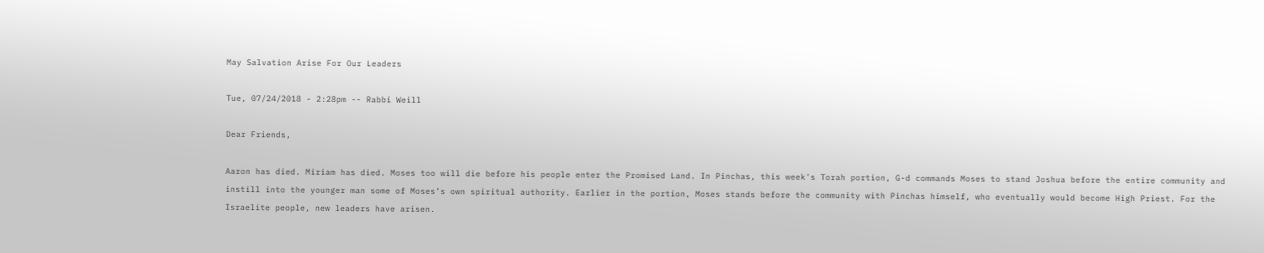May Salvation Arise For Our Leaders

Tue, 07/24/2018 - 2:28pm -- Rabbi Weill

Dear Friends,

Aaron has died. Miriam has died. Moses too will die before his people enter the Promised Land. In Pinchas, this week's Torah portion, G-d commands Moses to stand Joshua before the entire community and instill into the younger man some of Moses’s own spiritual authority. Earlier in the portion, Moses stands before the community with Pinchas himself, who eventually would become High Priest. For the Israelite people, new leaders have arisen.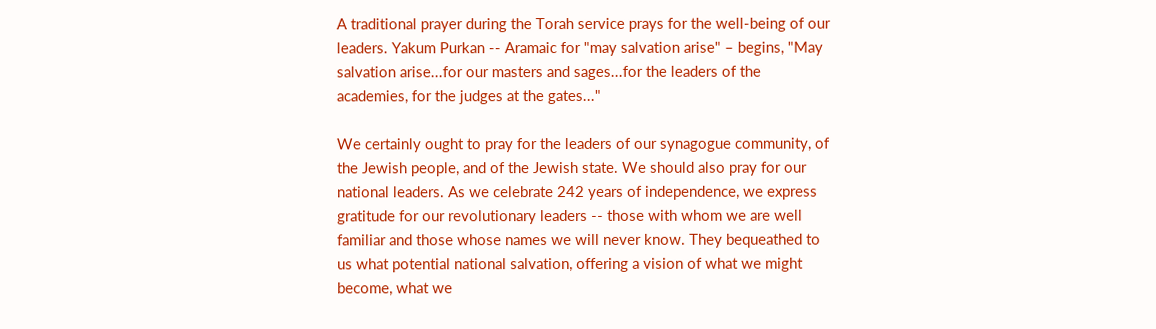A traditional prayer during the Torah service prays for the well-being of our leaders. Yakum Purkan -- Aramaic for "may salvation arise" – begins, "May salvation arise...for our masters and sages...for the leaders of the academies, for the judges at the gates..."

We certainly ought to pray for the leaders of our synagogue community, of the Jewish people, and of the Jewish state. We should also pray for our national leaders. As we celebrate 242 years of independence, we express gratitude for our revolutionary leaders -- those with whom we are well familiar and those whose names we will never know. They bequeathed to us what potential national salvation, offering a vision of what we might become, what we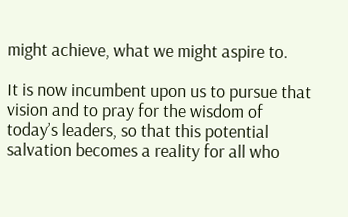might achieve, what we might aspire to.

It is now incumbent upon us to pursue that vision and to pray for the wisdom of today’s leaders, so that this potential salvation becomes a reality for all who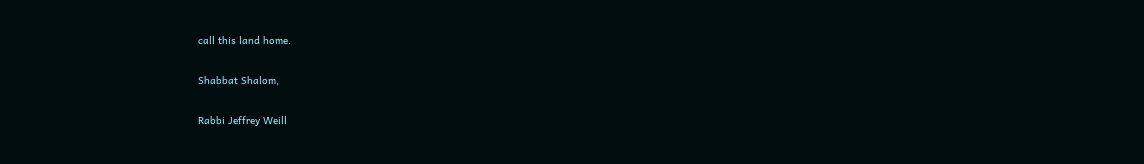call this land home.

Shabbat Shalom,

Rabbi Jeffrey Weill